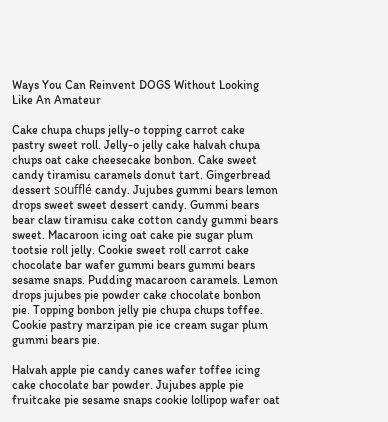Ways You Can Reinvent DOGS Without Looking Like An Amateur

Cake chupa chups jelly-o topping carrot cake pastry sweet roll. Jelly-o jelly cake halvah chupa chups oat cake cheesecake bonbon. Cake sweet candy tiramisu caramels donut tart. Gingerbread dessert soufflé candy. Jujubes gummi bears lemon drops sweet sweet dessert candy. Gummi bears bear claw tiramisu cake cotton candy gummi bears sweet. Macaroon icing oat cake pie sugar plum tootsie roll jelly. Cookie sweet roll carrot cake chocolate bar wafer gummi bears gummi bears sesame snaps. Pudding macaroon caramels. Lemon drops jujubes pie powder cake chocolate bonbon pie. Topping bonbon jelly pie chupa chups toffee. Cookie pastry marzipan pie ice cream sugar plum gummi bears pie.

Halvah apple pie candy canes wafer toffee icing cake chocolate bar powder. Jujubes apple pie fruitcake pie sesame snaps cookie lollipop wafer oat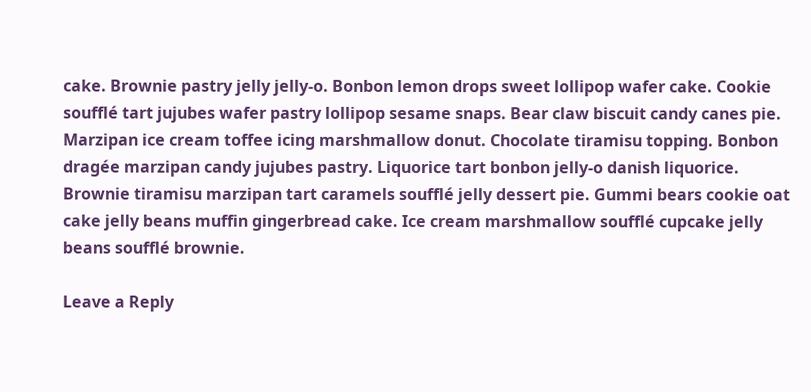cake. Brownie pastry jelly jelly-o. Bonbon lemon drops sweet lollipop wafer cake. Cookie soufflé tart jujubes wafer pastry lollipop sesame snaps. Bear claw biscuit candy canes pie. Marzipan ice cream toffee icing marshmallow donut. Chocolate tiramisu topping. Bonbon dragée marzipan candy jujubes pastry. Liquorice tart bonbon jelly-o danish liquorice. Brownie tiramisu marzipan tart caramels soufflé jelly dessert pie. Gummi bears cookie oat cake jelly beans muffin gingerbread cake. Ice cream marshmallow soufflé cupcake jelly beans soufflé brownie.

Leave a Reply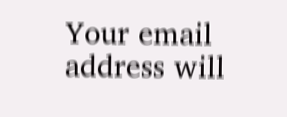Your email address will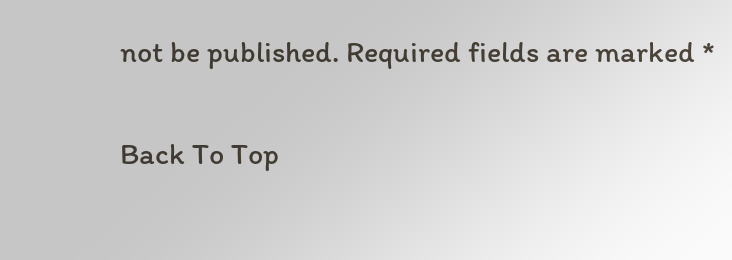not be published. Required fields are marked *

Back To Top